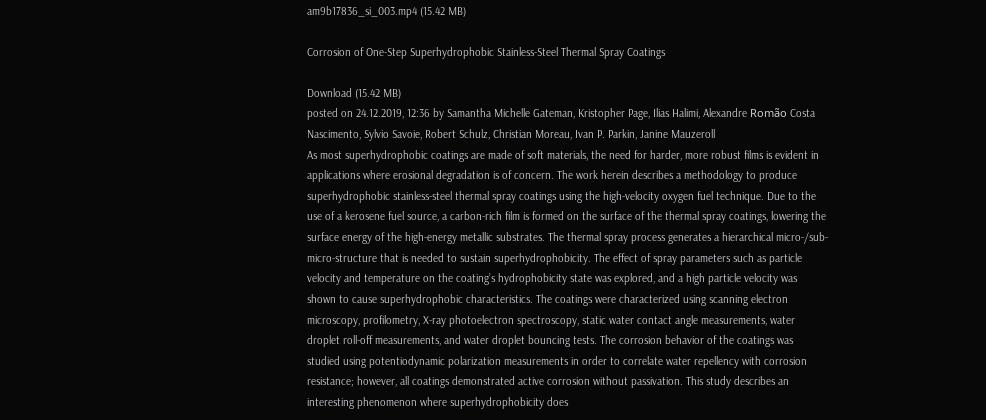am9b17836_si_003.mp4 (15.42 MB)

Corrosion of One-Step Superhydrophobic Stainless-Steel Thermal Spray Coatings

Download (15.42 MB)
posted on 24.12.2019, 12:36 by Samantha Michelle Gateman, Kristopher Page, Ilias Halimi, Alexandre Romão Costa Nascimento, Sylvio Savoie, Robert Schulz, Christian Moreau, Ivan P. Parkin, Janine Mauzeroll
As most superhydrophobic coatings are made of soft materials, the need for harder, more robust films is evident in applications where erosional degradation is of concern. The work herein describes a methodology to produce superhydrophobic stainless-steel thermal spray coatings using the high-velocity oxygen fuel technique. Due to the use of a kerosene fuel source, a carbon-rich film is formed on the surface of the thermal spray coatings, lowering the surface energy of the high-energy metallic substrates. The thermal spray process generates a hierarchical micro-/sub-micro-structure that is needed to sustain superhydrophobicity. The effect of spray parameters such as particle velocity and temperature on the coating’s hydrophobicity state was explored, and a high particle velocity was shown to cause superhydrophobic characteristics. The coatings were characterized using scanning electron microscopy, profilometry, X-ray photoelectron spectroscopy, static water contact angle measurements, water droplet roll-off measurements, and water droplet bouncing tests. The corrosion behavior of the coatings was studied using potentiodynamic polarization measurements in order to correlate water repellency with corrosion resistance; however, all coatings demonstrated active corrosion without passivation. This study describes an interesting phenomenon where superhydrophobicity does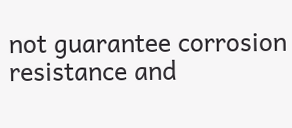not guarantee corrosion resistance and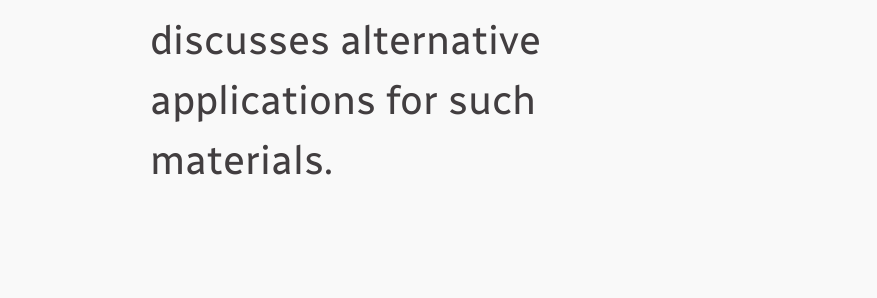discusses alternative applications for such materials.